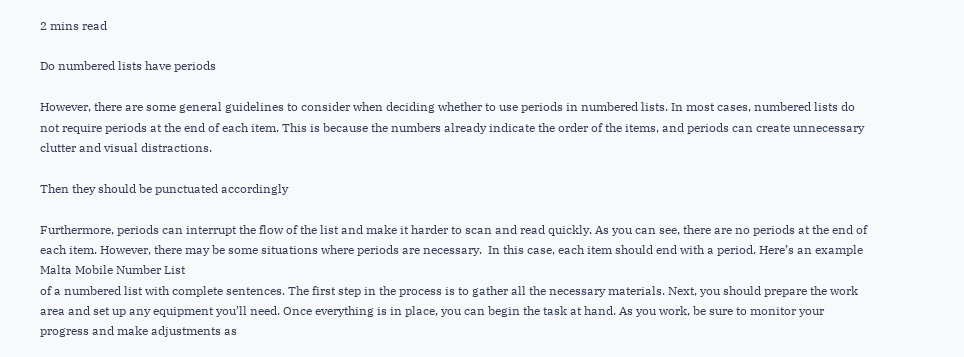2 mins read

Do numbered lists have periods

However, there are some general guidelines to consider when deciding whether to use periods in numbered lists. In most cases, numbered lists do not require periods at the end of each item. This is because the numbers already indicate the order of the items, and periods can create unnecessary clutter and visual distractions.

Then they should be punctuated accordingly

Furthermore, periods can interrupt the flow of the list and make it harder to scan and read quickly. As you can see, there are no periods at the end of each item. However, there may be some situations where periods are necessary.  In this case, each item should end with a period. Here’s an example Malta Mobile Number List
of a numbered list with complete sentences. The first step in the process is to gather all the necessary materials. Next, you should prepare the work area and set up any equipment you’ll need. Once everything is in place, you can begin the task at hand. As you work, be sure to monitor your progress and make adjustments as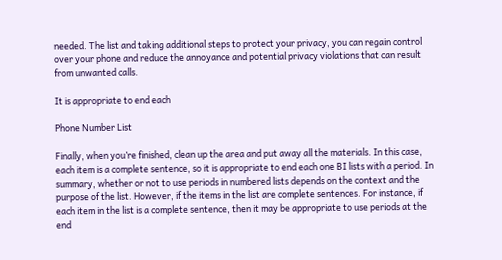needed. The list and taking additional steps to protect your privacy, you can regain control over your phone and reduce the annoyance and potential privacy violations that can result from unwanted calls.

It is appropriate to end each

Phone Number List

Finally, when you’re finished, clean up the area and put away all the materials. In this case, each item is a complete sentence, so it is appropriate to end each one BI lists with a period. In summary, whether or not to use periods in numbered lists depends on the context and the purpose of the list. However, if the items in the list are complete sentences. For instance, if each item in the list is a complete sentence, then it may be appropriate to use periods at the end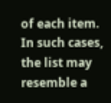of each item. In such cases, the list may resemble a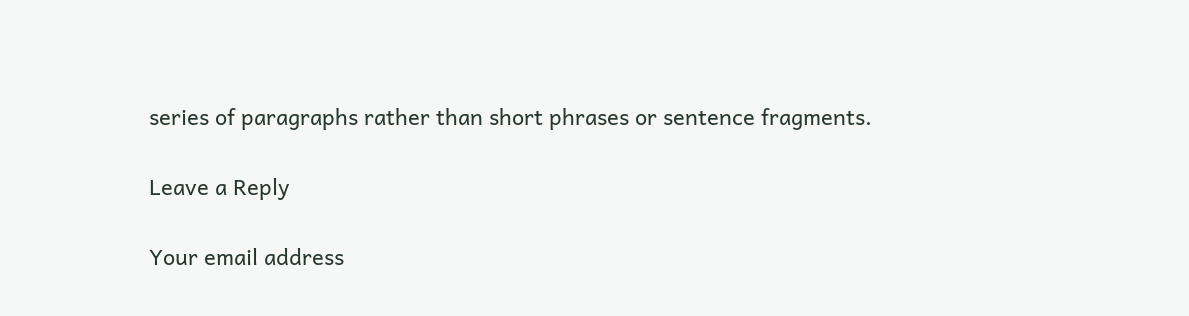series of paragraphs rather than short phrases or sentence fragments.

Leave a Reply

Your email address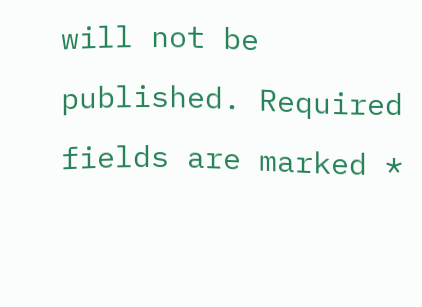will not be published. Required fields are marked *